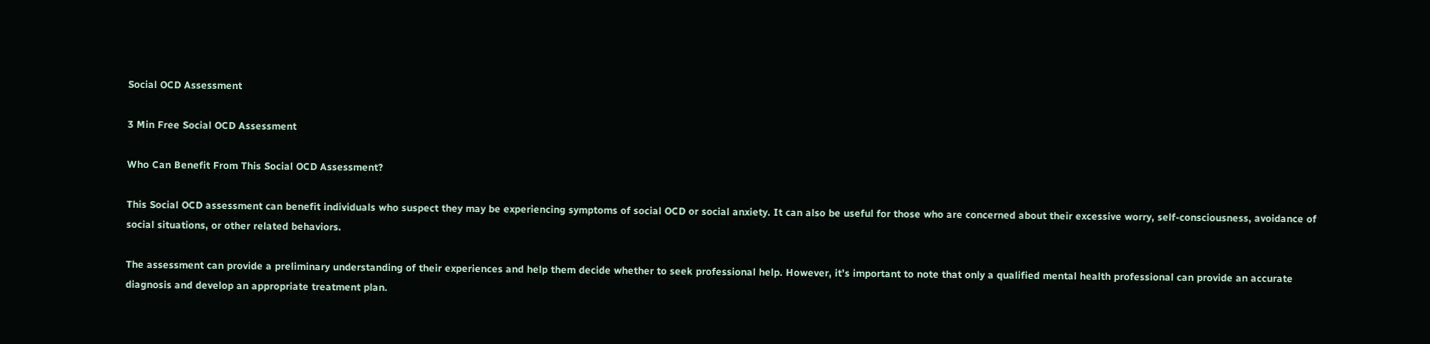Social OCD Assessment

3 Min Free Social OCD Assessment

Who Can Benefit From This Social OCD Assessment?

This Social OCD assessment can benefit individuals who suspect they may be experiencing symptoms of social OCD or social anxiety. It can also be useful for those who are concerned about their excessive worry, self-consciousness, avoidance of social situations, or other related behaviors.

The assessment can provide a preliminary understanding of their experiences and help them decide whether to seek professional help. However, it’s important to note that only a qualified mental health professional can provide an accurate diagnosis and develop an appropriate treatment plan.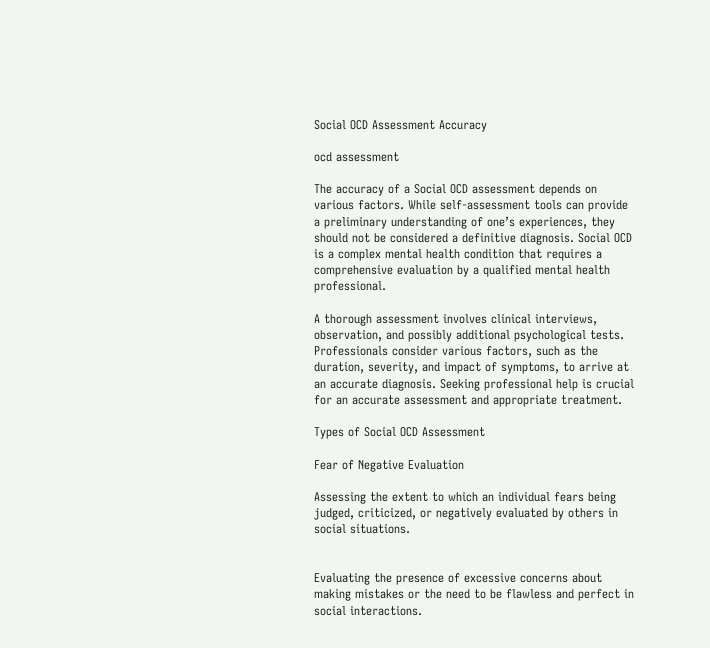Social OCD Assessment Accuracy

ocd assessment

The accuracy of a Social OCD assessment depends on various factors. While self-assessment tools can provide a preliminary understanding of one’s experiences, they should not be considered a definitive diagnosis. Social OCD is a complex mental health condition that requires a comprehensive evaluation by a qualified mental health professional.

A thorough assessment involves clinical interviews, observation, and possibly additional psychological tests. Professionals consider various factors, such as the duration, severity, and impact of symptoms, to arrive at an accurate diagnosis. Seeking professional help is crucial for an accurate assessment and appropriate treatment.

Types of Social OCD Assessment

Fear of Negative Evaluation

Assessing the extent to which an individual fears being judged, criticized, or negatively evaluated by others in social situations.


Evaluating the presence of excessive concerns about making mistakes or the need to be flawless and perfect in social interactions.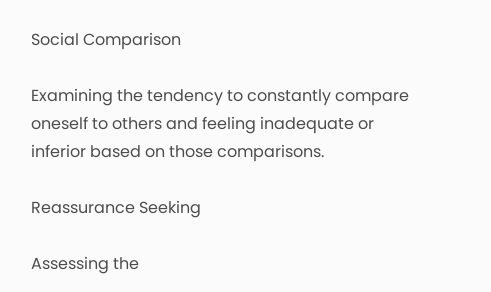Social Comparison

Examining the tendency to constantly compare oneself to others and feeling inadequate or inferior based on those comparisons.

Reassurance Seeking

Assessing the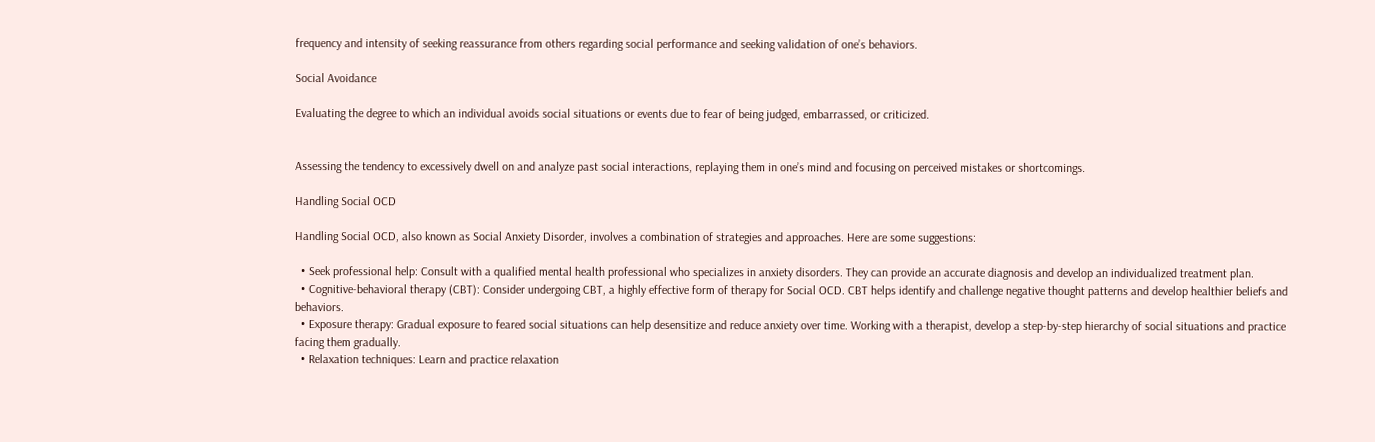frequency and intensity of seeking reassurance from others regarding social performance and seeking validation of one’s behaviors.

Social Avoidance

Evaluating the degree to which an individual avoids social situations or events due to fear of being judged, embarrassed, or criticized.


Assessing the tendency to excessively dwell on and analyze past social interactions, replaying them in one’s mind and focusing on perceived mistakes or shortcomings.

Handling Social OCD

Handling Social OCD, also known as Social Anxiety Disorder, involves a combination of strategies and approaches. Here are some suggestions:

  • Seek professional help: Consult with a qualified mental health professional who specializes in anxiety disorders. They can provide an accurate diagnosis and develop an individualized treatment plan.
  • Cognitive-behavioral therapy (CBT): Consider undergoing CBT, a highly effective form of therapy for Social OCD. CBT helps identify and challenge negative thought patterns and develop healthier beliefs and behaviors.
  • Exposure therapy: Gradual exposure to feared social situations can help desensitize and reduce anxiety over time. Working with a therapist, develop a step-by-step hierarchy of social situations and practice facing them gradually.
  • Relaxation techniques: Learn and practice relaxation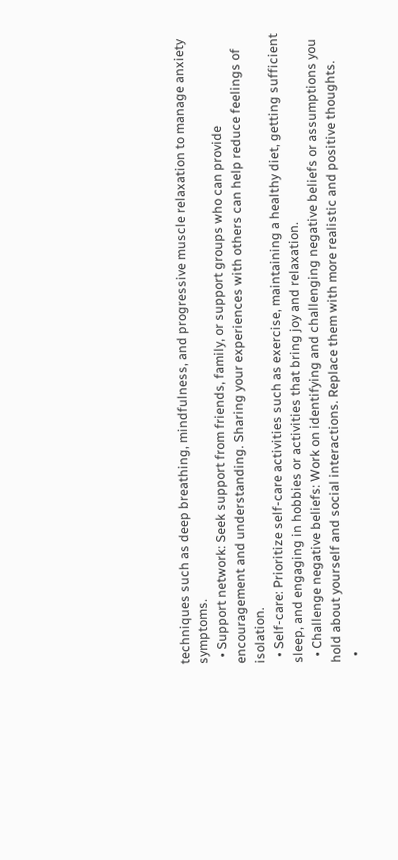techniques such as deep breathing, mindfulness, and progressive muscle relaxation to manage anxiety symptoms.
  • Support network: Seek support from friends, family, or support groups who can provide encouragement and understanding. Sharing your experiences with others can help reduce feelings of isolation.
  • Self-care: Prioritize self-care activities such as exercise, maintaining a healthy diet, getting sufficient sleep, and engaging in hobbies or activities that bring joy and relaxation.
  • Challenge negative beliefs: Work on identifying and challenging negative beliefs or assumptions you hold about yourself and social interactions. Replace them with more realistic and positive thoughts.
  •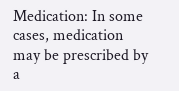Medication: In some cases, medication may be prescribed by a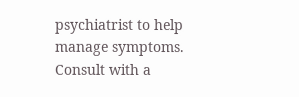psychiatrist to help manage symptoms. Consult with a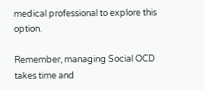medical professional to explore this option.

Remember, managing Social OCD takes time and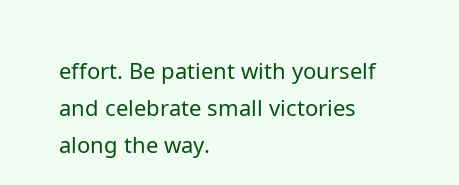effort. Be patient with yourself and celebrate small victories along the way.